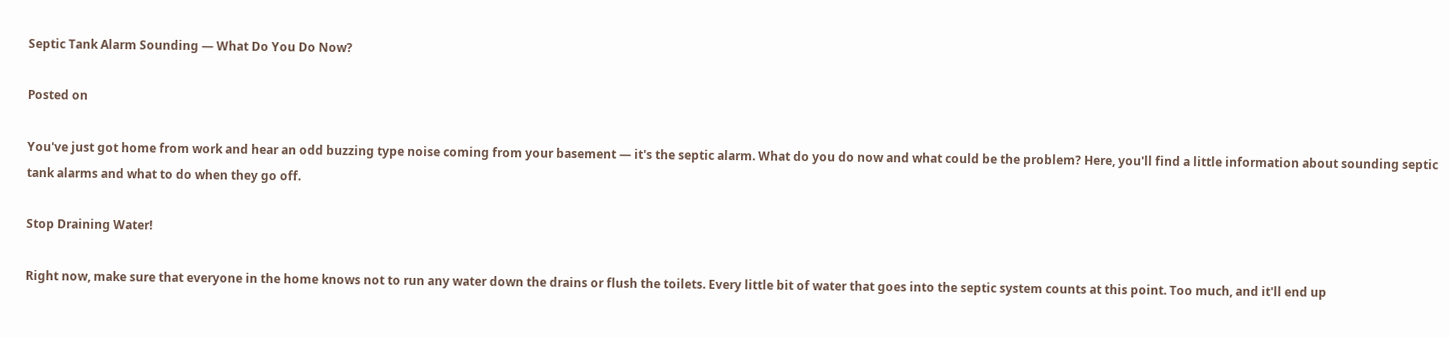Septic Tank Alarm Sounding — What Do You Do Now?

Posted on

You've just got home from work and hear an odd buzzing type noise coming from your basement — it's the septic alarm. What do you do now and what could be the problem? Here, you'll find a little information about sounding septic tank alarms and what to do when they go off.

Stop Draining Water!

Right now, make sure that everyone in the home knows not to run any water down the drains or flush the toilets. Every little bit of water that goes into the septic system counts at this point. Too much, and it'll end up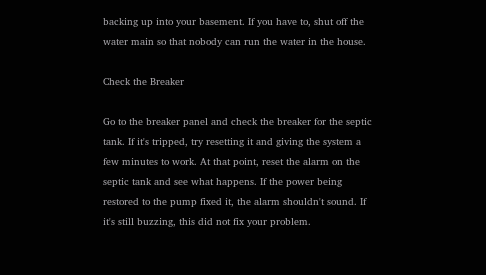backing up into your basement. If you have to, shut off the water main so that nobody can run the water in the house.

Check the Breaker

Go to the breaker panel and check the breaker for the septic tank. If it's tripped, try resetting it and giving the system a few minutes to work. At that point, reset the alarm on the septic tank and see what happens. If the power being restored to the pump fixed it, the alarm shouldn't sound. If it's still buzzing, this did not fix your problem.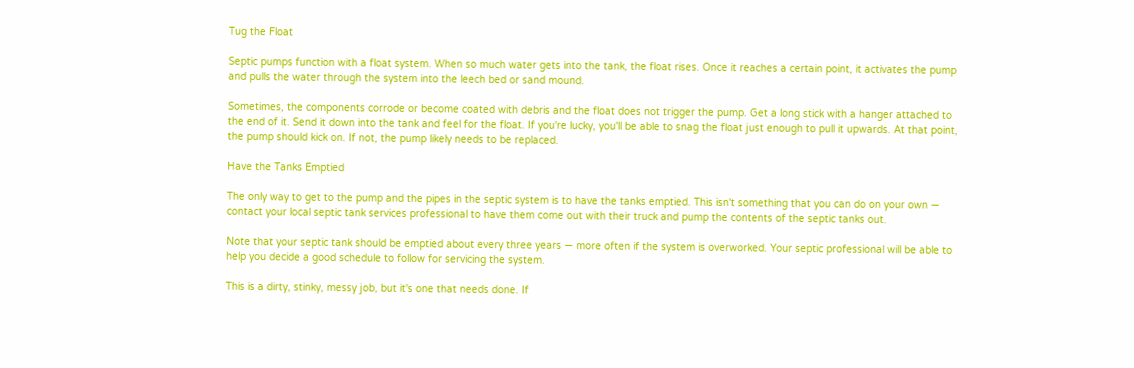Tug the Float

Septic pumps function with a float system. When so much water gets into the tank, the float rises. Once it reaches a certain point, it activates the pump and pulls the water through the system into the leech bed or sand mound.

Sometimes, the components corrode or become coated with debris and the float does not trigger the pump. Get a long stick with a hanger attached to the end of it. Send it down into the tank and feel for the float. If you're lucky, you'll be able to snag the float just enough to pull it upwards. At that point, the pump should kick on. If not, the pump likely needs to be replaced.

Have the Tanks Emptied

The only way to get to the pump and the pipes in the septic system is to have the tanks emptied. This isn't something that you can do on your own — contact your local septic tank services professional to have them come out with their truck and pump the contents of the septic tanks out.

Note that your septic tank should be emptied about every three years — more often if the system is overworked. Your septic professional will be able to help you decide a good schedule to follow for servicing the system.

This is a dirty, stinky, messy job, but it's one that needs done. If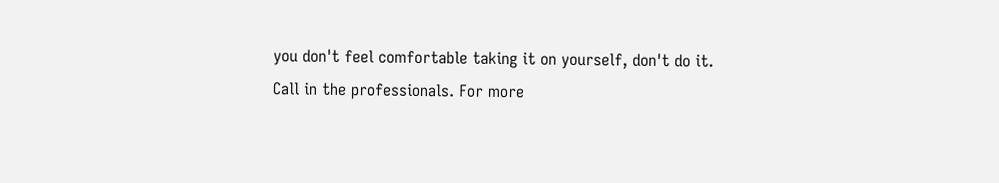you don't feel comfortable taking it on yourself, don't do it. Call in the professionals. For more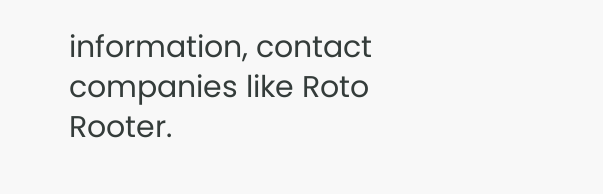information, contact companies like Roto Rooter.